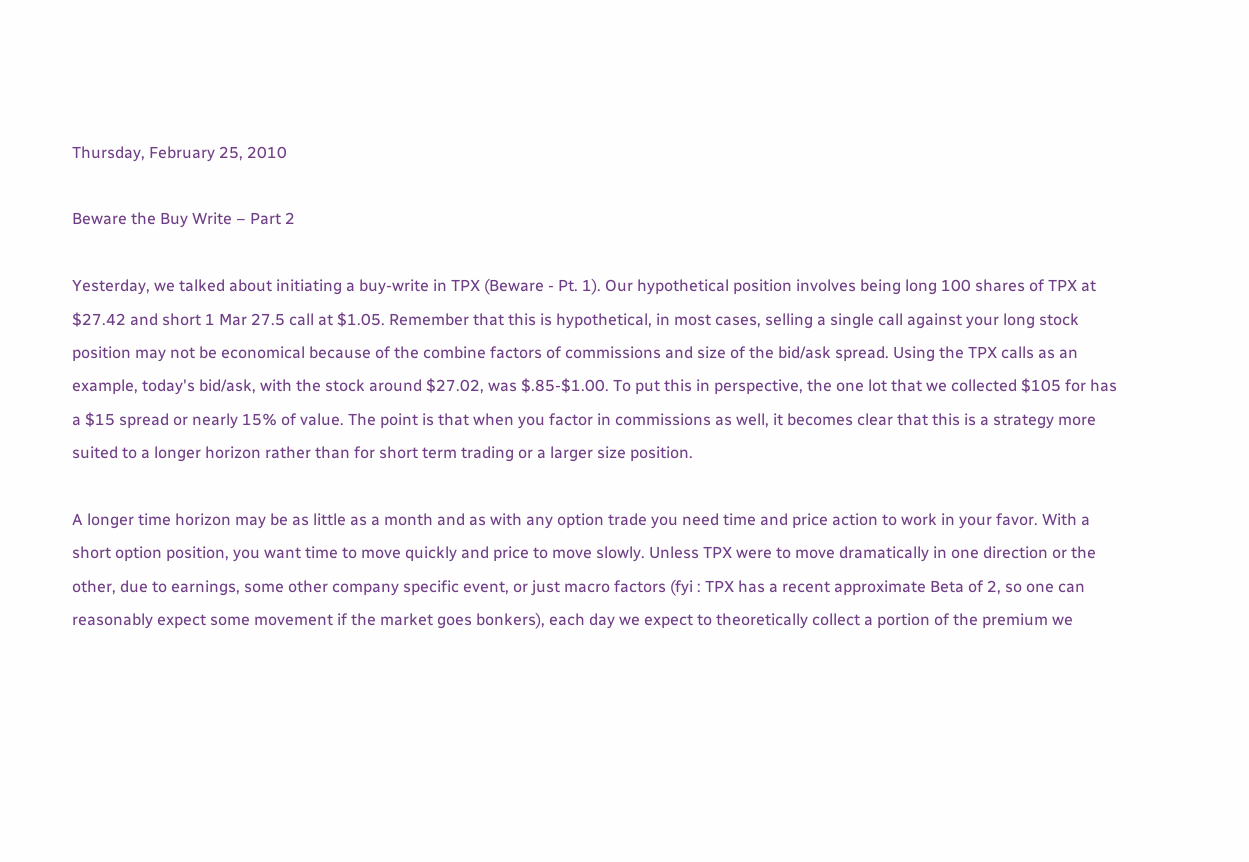Thursday, February 25, 2010

Beware the Buy Write – Part 2

Yesterday, we talked about initiating a buy-write in TPX (Beware - Pt. 1). Our hypothetical position involves being long 100 shares of TPX at $27.42 and short 1 Mar 27.5 call at $1.05. Remember that this is hypothetical, in most cases, selling a single call against your long stock position may not be economical because of the combine factors of commissions and size of the bid/ask spread. Using the TPX calls as an example, today's bid/ask, with the stock around $27.02, was $.85-$1.00. To put this in perspective, the one lot that we collected $105 for has a $15 spread or nearly 15% of value. The point is that when you factor in commissions as well, it becomes clear that this is a strategy more suited to a longer horizon rather than for short term trading or a larger size position.

A longer time horizon may be as little as a month and as with any option trade you need time and price action to work in your favor. With a short option position, you want time to move quickly and price to move slowly. Unless TPX were to move dramatically in one direction or the other, due to earnings, some other company specific event, or just macro factors (fyi : TPX has a recent approximate Beta of 2, so one can reasonably expect some movement if the market goes bonkers), each day we expect to theoretically collect a portion of the premium we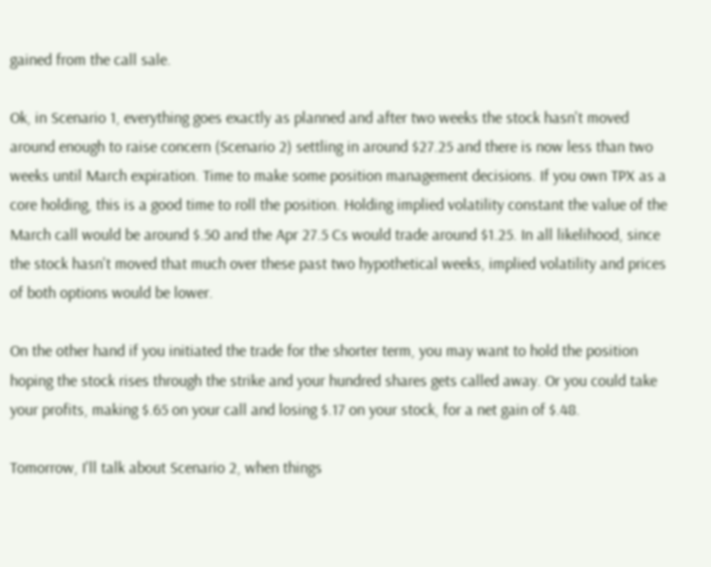gained from the call sale.

Ok, in Scenario 1, everything goes exactly as planned and after two weeks the stock hasn't moved around enough to raise concern (Scenario 2) settling in around $27.25 and there is now less than two weeks until March expiration. Time to make some position management decisions. If you own TPX as a core holding, this is a good time to roll the position. Holding implied volatility constant the value of the March call would be around $.50 and the Apr 27.5 Cs would trade around $1.25. In all likelihood, since the stock hasn't moved that much over these past two hypothetical weeks, implied volatility and prices of both options would be lower.

On the other hand if you initiated the trade for the shorter term, you may want to hold the position hoping the stock rises through the strike and your hundred shares gets called away. Or you could take your profits, making $.65 on your call and losing $.17 on your stock, for a net gain of $.48.

Tomorrow, I'll talk about Scenario 2, when things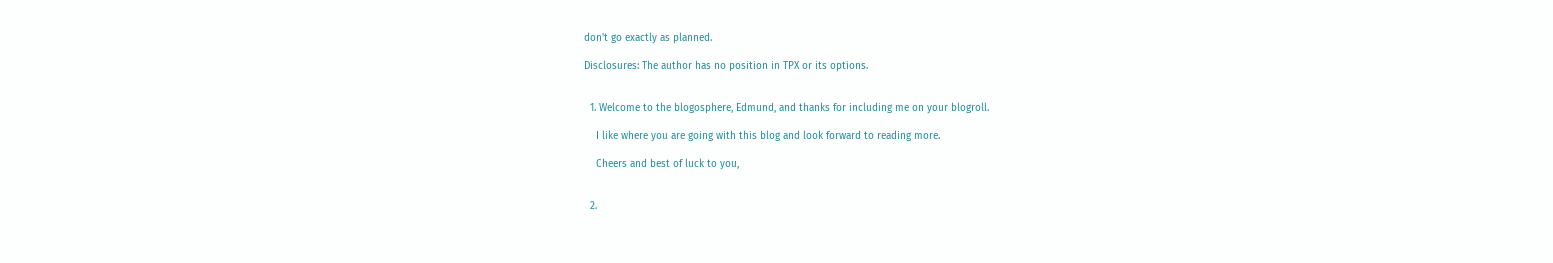don't go exactly as planned.

Disclosures: The author has no position in TPX or its options.


  1. Welcome to the blogosphere, Edmund, and thanks for including me on your blogroll.

    I like where you are going with this blog and look forward to reading more.

    Cheers and best of luck to you,


  2.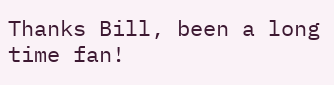Thanks Bill, been a long time fan!